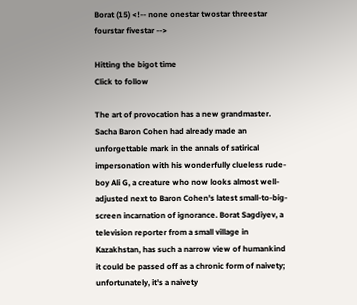Borat (15) <!-- none onestar twostar threestar fourstar fivestar -->

Hitting the bigot time
Click to follow

The art of provocation has a new grandmaster. Sacha Baron Cohen had already made an unforgettable mark in the annals of satirical impersonation with his wonderfully clueless rude-boy Ali G, a creature who now looks almost well-adjusted next to Baron Cohen's latest small-to-big-screen incarnation of ignorance. Borat Sagdiyev, a television reporter from a small village in Kazakhstan, has such a narrow view of humankind it could be passed off as a chronic form of naivety; unfortunately, it's a naivety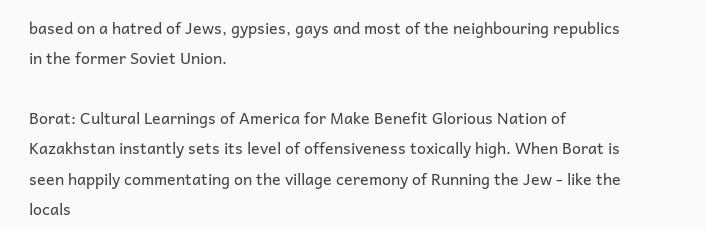based on a hatred of Jews, gypsies, gays and most of the neighbouring republics in the former Soviet Union.

Borat: Cultural Learnings of America for Make Benefit Glorious Nation of Kazakhstan instantly sets its level of offensiveness toxically high. When Borat is seen happily commentating on the village ceremony of Running the Jew - like the locals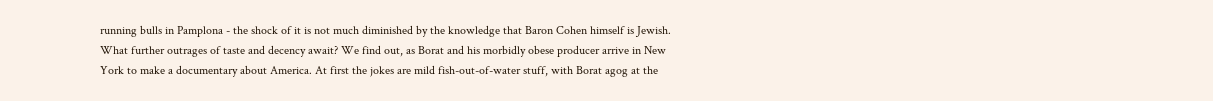running bulls in Pamplona - the shock of it is not much diminished by the knowledge that Baron Cohen himself is Jewish. What further outrages of taste and decency await? We find out, as Borat and his morbidly obese producer arrive in New York to make a documentary about America. At first the jokes are mild fish-out-of-water stuff, with Borat agog at the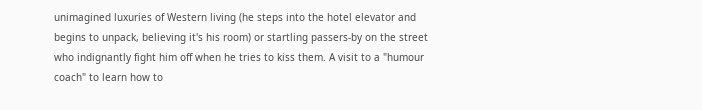unimagined luxuries of Western living (he steps into the hotel elevator and begins to unpack, believing it's his room) or startling passers-by on the street who indignantly fight him off when he tries to kiss them. A visit to a "humour coach" to learn how to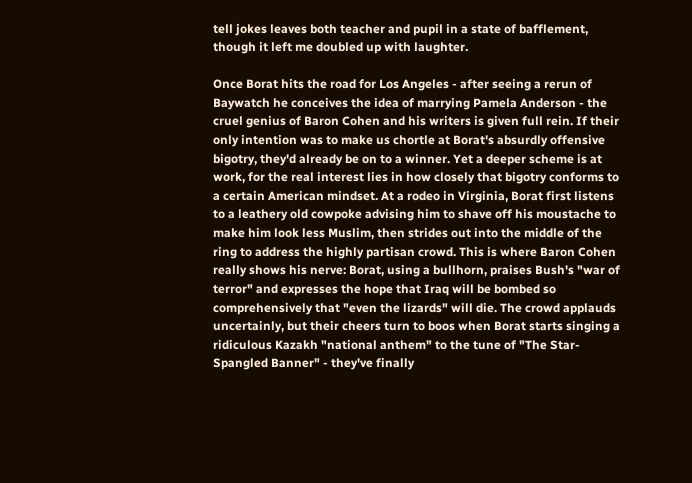tell jokes leaves both teacher and pupil in a state of bafflement, though it left me doubled up with laughter.

Once Borat hits the road for Los Angeles - after seeing a rerun of Baywatch he conceives the idea of marrying Pamela Anderson - the cruel genius of Baron Cohen and his writers is given full rein. If their only intention was to make us chortle at Borat's absurdly offensive bigotry, they'd already be on to a winner. Yet a deeper scheme is at work, for the real interest lies in how closely that bigotry conforms to a certain American mindset. At a rodeo in Virginia, Borat first listens to a leathery old cowpoke advising him to shave off his moustache to make him look less Muslim, then strides out into the middle of the ring to address the highly partisan crowd. This is where Baron Cohen really shows his nerve: Borat, using a bullhorn, praises Bush's "war of terror" and expresses the hope that Iraq will be bombed so comprehensively that "even the lizards" will die. The crowd applauds uncertainly, but their cheers turn to boos when Borat starts singing a ridiculous Kazakh "national anthem" to the tune of "The Star-Spangled Banner" - they've finally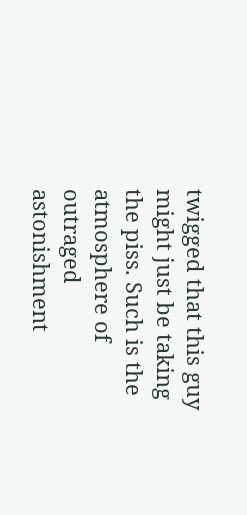twigged that this guy might just be taking the piss. Such is the atmosphere of outraged astonishment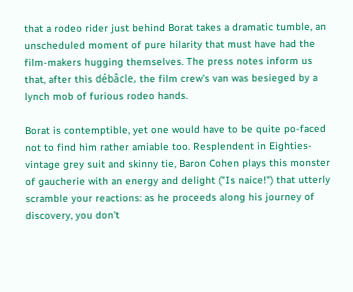that a rodeo rider just behind Borat takes a dramatic tumble, an unscheduled moment of pure hilarity that must have had the film-makers hugging themselves. The press notes inform us that, after this débâcle, the film crew's van was besieged by a lynch mob of furious rodeo hands.

Borat is contemptible, yet one would have to be quite po-faced not to find him rather amiable too. Resplendent in Eighties-vintage grey suit and skinny tie, Baron Cohen plays this monster of gaucherie with an energy and delight ("Is naice!") that utterly scramble your reactions: as he proceeds along his journey of discovery, you don't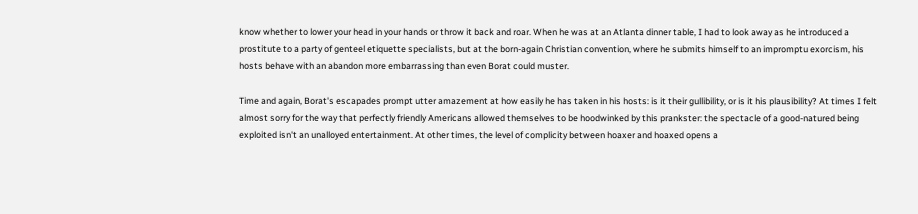know whether to lower your head in your hands or throw it back and roar. When he was at an Atlanta dinner table, I had to look away as he introduced a prostitute to a party of genteel etiquette specialists, but at the born-again Christian convention, where he submits himself to an impromptu exorcism, his hosts behave with an abandon more embarrassing than even Borat could muster.

Time and again, Borat's escapades prompt utter amazement at how easily he has taken in his hosts: is it their gullibility, or is it his plausibility? At times I felt almost sorry for the way that perfectly friendly Americans allowed themselves to be hoodwinked by this prankster: the spectacle of a good-natured being exploited isn't an unalloyed entertainment. At other times, the level of complicity between hoaxer and hoaxed opens a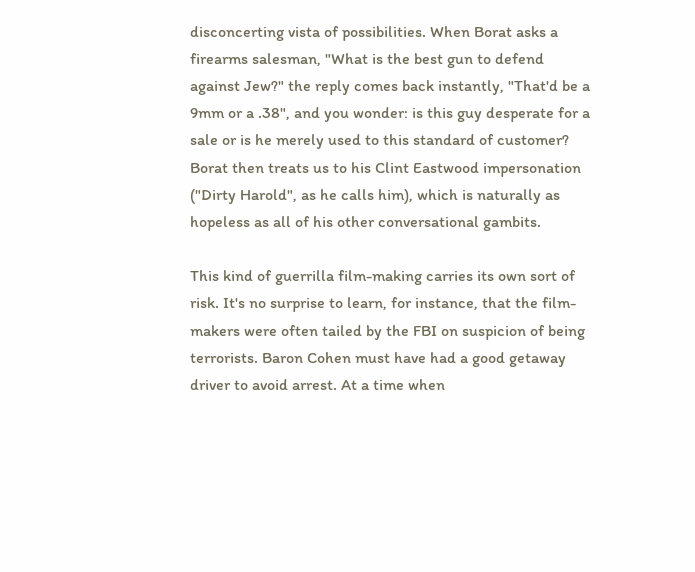disconcerting vista of possibilities. When Borat asks a firearms salesman, "What is the best gun to defend against Jew?" the reply comes back instantly, "That'd be a 9mm or a .38", and you wonder: is this guy desperate for a sale or is he merely used to this standard of customer? Borat then treats us to his Clint Eastwood impersonation ("Dirty Harold", as he calls him), which is naturally as hopeless as all of his other conversational gambits.

This kind of guerrilla film-making carries its own sort of risk. It's no surprise to learn, for instance, that the film-makers were often tailed by the FBI on suspicion of being terrorists. Baron Cohen must have had a good getaway driver to avoid arrest. At a time when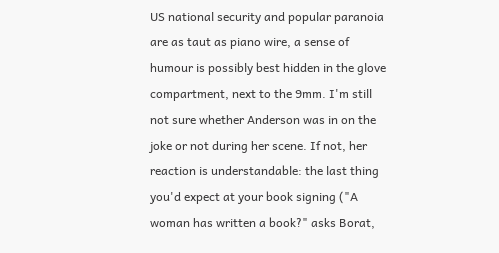US national security and popular paranoia are as taut as piano wire, a sense of humour is possibly best hidden in the glove compartment, next to the 9mm. I'm still not sure whether Anderson was in on the joke or not during her scene. If not, her reaction is understandable: the last thing you'd expect at your book signing ("A woman has written a book?" asks Borat,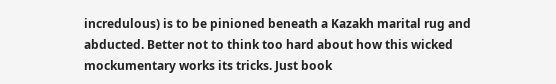incredulous) is to be pinioned beneath a Kazakh marital rug and abducted. Better not to think too hard about how this wicked mockumentary works its tricks. Just book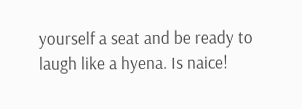yourself a seat and be ready to laugh like a hyena. Is naice!